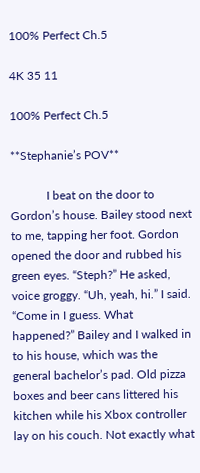100% Perfect Ch.5

4K 35 11

100% Perfect Ch.5

**Stephanie’s POV**

            I beat on the door to Gordon’s house. Bailey stood next to me, tapping her foot. Gordon opened the door and rubbed his green eyes. “Steph?” He asked, voice groggy. “Uh, yeah, hi.” I said. “Come in I guess. What happened?” Bailey and I walked in to his house, which was the general bachelor’s pad. Old pizza boxes and beer cans littered his kitchen while his Xbox controller lay on his couch. Not exactly what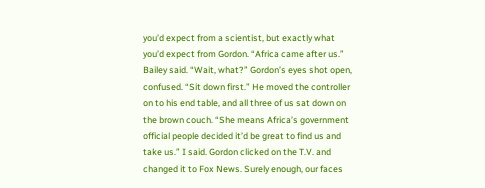you’d expect from a scientist, but exactly what you’d expect from Gordon. “Africa came after us.” Bailey said. “Wait, what?” Gordon’s eyes shot open, confused. “Sit down first.” He moved the controller on to his end table, and all three of us sat down on the brown couch. “She means Africa’s government official people decided it’d be great to find us and take us.” I said. Gordon clicked on the T.V. and changed it to Fox News. Surely enough, our faces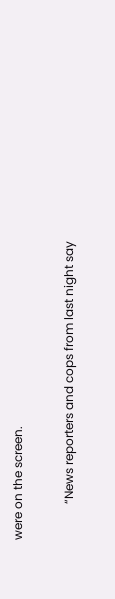were on the screen.

            “News reporters and cops from last night say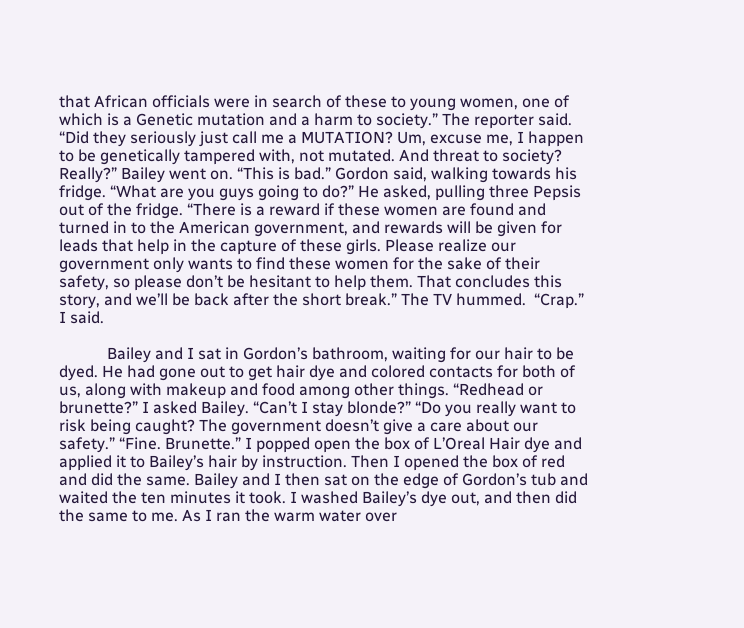that African officials were in search of these to young women, one of which is a Genetic mutation and a harm to society.” The reporter said. “Did they seriously just call me a MUTATION? Um, excuse me, I happen to be genetically tampered with, not mutated. And threat to society? Really?” Bailey went on. “This is bad.” Gordon said, walking towards his fridge. “What are you guys going to do?” He asked, pulling three Pepsis out of the fridge. “There is a reward if these women are found and turned in to the American government, and rewards will be given for leads that help in the capture of these girls. Please realize our government only wants to find these women for the sake of their safety, so please don’t be hesitant to help them. That concludes this story, and we’ll be back after the short break.” The TV hummed.  “Crap.” I said.

            Bailey and I sat in Gordon’s bathroom, waiting for our hair to be dyed. He had gone out to get hair dye and colored contacts for both of us, along with makeup and food among other things. “Redhead or brunette?” I asked Bailey. “Can’t I stay blonde?” “Do you really want to risk being caught? The government doesn’t give a care about our safety.” “Fine. Brunette.” I popped open the box of L’Oreal Hair dye and applied it to Bailey’s hair by instruction. Then I opened the box of red and did the same. Bailey and I then sat on the edge of Gordon’s tub and waited the ten minutes it took. I washed Bailey’s dye out, and then did the same to me. As I ran the warm water over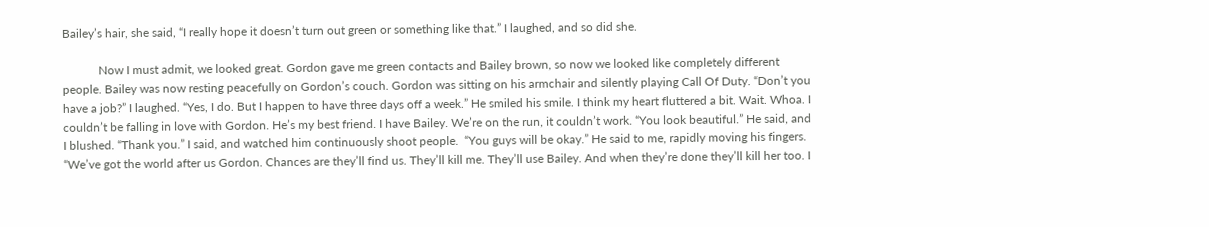Bailey’s hair, she said, “I really hope it doesn’t turn out green or something like that.” I laughed, and so did she.

            Now I must admit, we looked great. Gordon gave me green contacts and Bailey brown, so now we looked like completely different people. Bailey was now resting peacefully on Gordon’s couch. Gordon was sitting on his armchair and silently playing Call Of Duty. “Don’t you have a job?” I laughed. “Yes, I do. But I happen to have three days off a week.” He smiled his smile. I think my heart fluttered a bit. Wait. Whoa. I couldn’t be falling in love with Gordon. He’s my best friend. I have Bailey. We’re on the run, it couldn’t work. “You look beautiful.” He said, and I blushed. “Thank you.” I said, and watched him continuously shoot people.  “You guys will be okay.” He said to me, rapidly moving his fingers. “We’ve got the world after us Gordon. Chances are they’ll find us. They’ll kill me. They’ll use Bailey. And when they’re done they’ll kill her too. I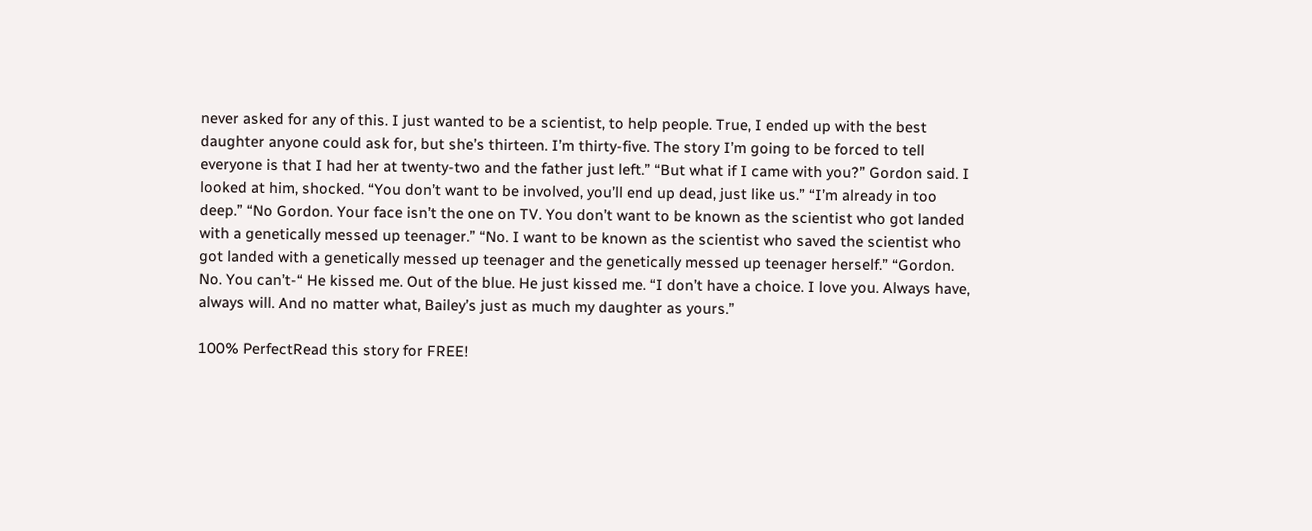never asked for any of this. I just wanted to be a scientist, to help people. True, I ended up with the best daughter anyone could ask for, but she’s thirteen. I’m thirty-five. The story I’m going to be forced to tell everyone is that I had her at twenty-two and the father just left.” “But what if I came with you?” Gordon said. I looked at him, shocked. “You don’t want to be involved, you’ll end up dead, just like us.” “I’m already in too deep.” “No Gordon. Your face isn’t the one on TV. You don’t want to be known as the scientist who got landed with a genetically messed up teenager.” “No. I want to be known as the scientist who saved the scientist who got landed with a genetically messed up teenager and the genetically messed up teenager herself.” “Gordon. No. You can’t-“ He kissed me. Out of the blue. He just kissed me. “I don’t have a choice. I love you. Always have, always will. And no matter what, Bailey’s just as much my daughter as yours.”

100% PerfectRead this story for FREE!